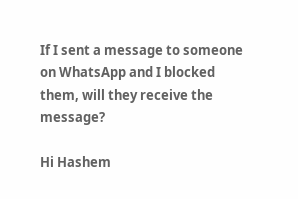If I sent a message to someone on WhatsApp and I blocked them, will they receive the message?

Hi Hashem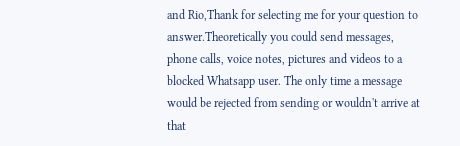and Rio,Thank for selecting me for your question to answer.Theoretically you could send messages, phone calls, voice notes, pictures and videos to a blocked Whatsapp user. The only time a message would be rejected from sending or wouldn't arrive at that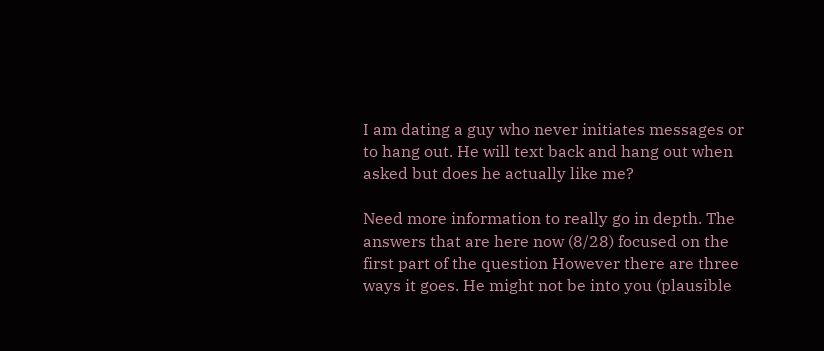I am dating a guy who never initiates messages or to hang out. He will text back and hang out when asked but does he actually like me?

Need more information to really go in depth. The answers that are here now (8/28) focused on the first part of the question However there are three ways it goes. He might not be into you (plausible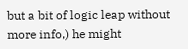but a bit of logic leap without more info,) he might